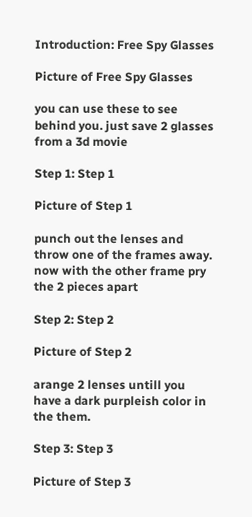Introduction: Free Spy Glasses

Picture of Free Spy Glasses

you can use these to see behind you. just save 2 glasses from a 3d movie

Step 1: Step 1

Picture of Step 1

punch out the lenses and throw one of the frames away. now with the other frame pry the 2 pieces apart

Step 2: Step 2

Picture of Step 2

arange 2 lenses untill you have a dark purpleish color in the them.

Step 3: Step 3

Picture of Step 3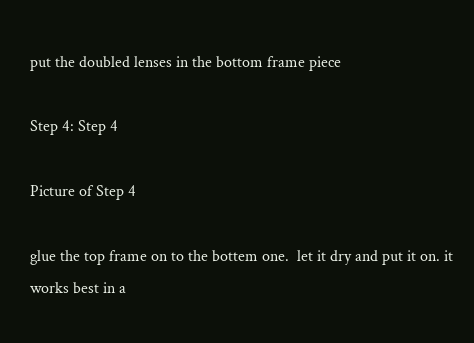put the doubled lenses in the bottom frame piece

Step 4: Step 4

Picture of Step 4

glue the top frame on to the bottem one.  let it dry and put it on. it works best in a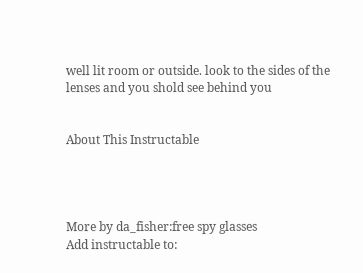well lit room or outside. look to the sides of the lenses and you shold see behind you


About This Instructable




More by da_fisher:free spy glasses
Add instructable to: